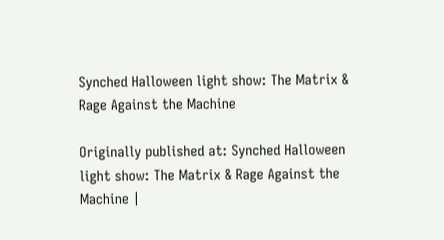Synched Halloween light show: The Matrix & Rage Against the Machine

Originally published at: Synched Halloween light show: The Matrix & Rage Against the Machine |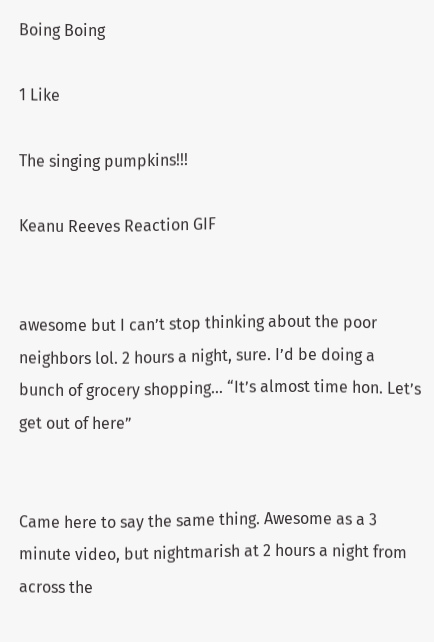Boing Boing

1 Like

The singing pumpkins!!!

Keanu Reeves Reaction GIF


awesome but I can’t stop thinking about the poor neighbors lol. 2 hours a night, sure. I’d be doing a bunch of grocery shopping… “It’s almost time hon. Let’s get out of here”


Came here to say the same thing. Awesome as a 3 minute video, but nightmarish at 2 hours a night from across the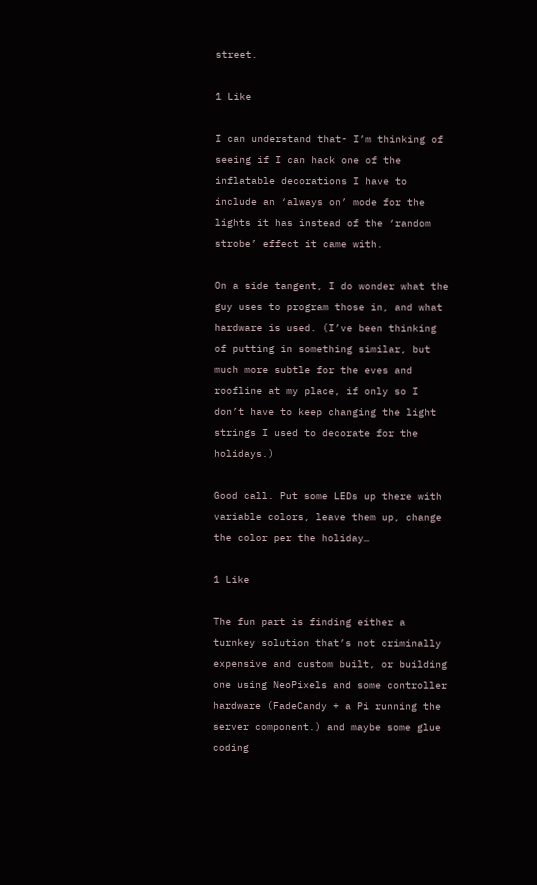street.

1 Like

I can understand that- I’m thinking of seeing if I can hack one of the inflatable decorations I have to include an ‘always on’ mode for the lights it has instead of the ‘random strobe’ effect it came with.

On a side tangent, I do wonder what the guy uses to program those in, and what hardware is used. (I’ve been thinking of putting in something similar, but much more subtle for the eves and roofline at my place, if only so I don’t have to keep changing the light strings I used to decorate for the holidays.)

Good call. Put some LEDs up there with variable colors, leave them up, change the color per the holiday…

1 Like

The fun part is finding either a turnkey solution that’s not criminally expensive and custom built, or building one using NeoPixels and some controller hardware (FadeCandy + a Pi running the server component.) and maybe some glue coding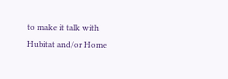to make it talk with Hubitat and/or Home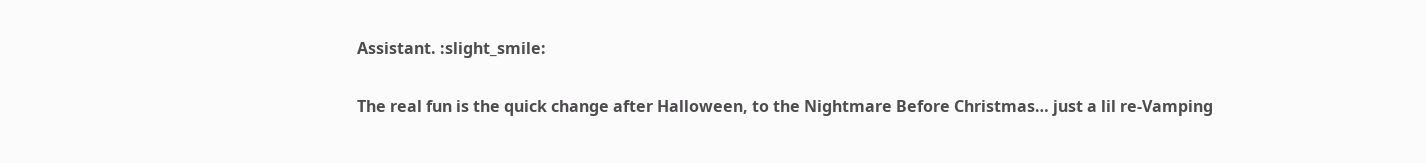Assistant. :slight_smile:


The real fun is the quick change after Halloween, to the Nightmare Before Christmas… just a lil re-Vamping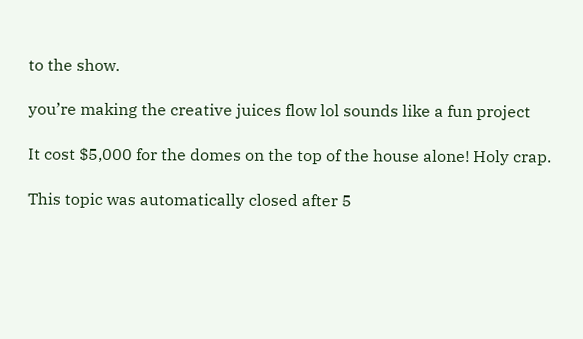to the show.

you’re making the creative juices flow lol sounds like a fun project

It cost $5,000 for the domes on the top of the house alone! Holy crap.

This topic was automatically closed after 5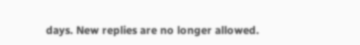days. New replies are no longer allowed.